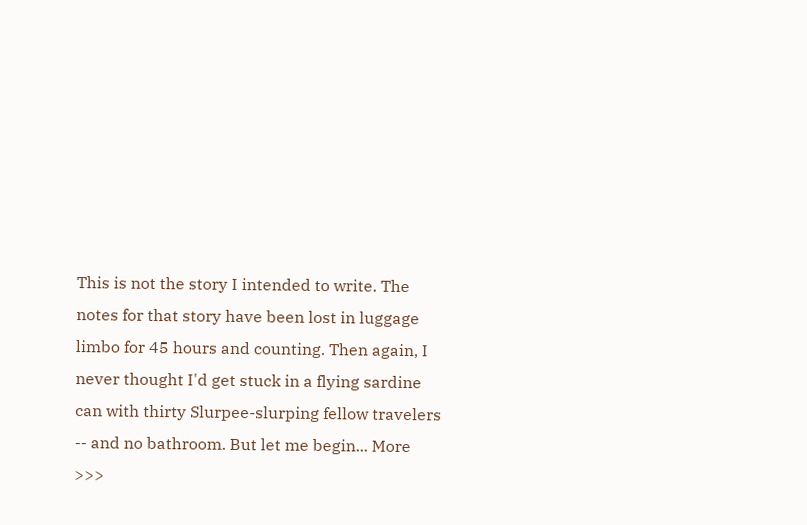This is not the story I intended to write. The notes for that story have been lost in luggage limbo for 45 hours and counting. Then again, I never thought I'd get stuck in a flying sardine can with thirty Slurpee-slurping fellow travelers -- and no bathroom. But let me begin... More >>>